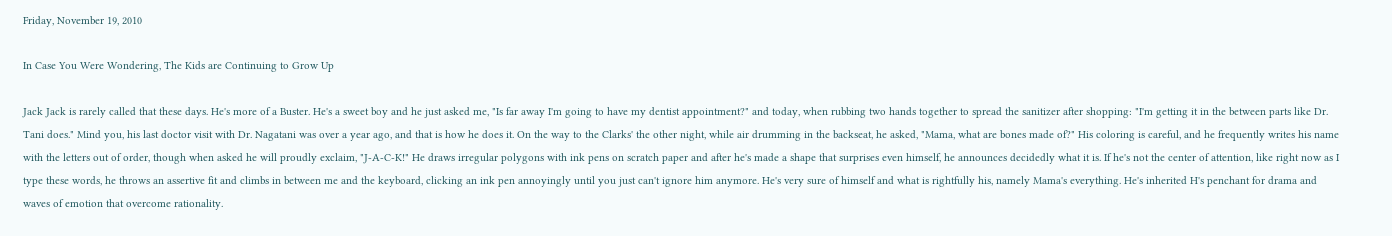Friday, November 19, 2010

In Case You Were Wondering, The Kids are Continuing to Grow Up

Jack Jack is rarely called that these days. He's more of a Buster. He's a sweet boy and he just asked me, "Is far away I'm going to have my dentist appointment?" and today, when rubbing two hands together to spread the sanitizer after shopping: "I'm getting it in the between parts like Dr. Tani does." Mind you, his last doctor visit with Dr. Nagatani was over a year ago, and that is how he does it. On the way to the Clarks' the other night, while air drumming in the backseat, he asked, "Mama, what are bones made of?" His coloring is careful, and he frequently writes his name with the letters out of order, though when asked he will proudly exclaim, "J-A-C-K!" He draws irregular polygons with ink pens on scratch paper and after he's made a shape that surprises even himself, he announces decidedly what it is. If he's not the center of attention, like right now as I type these words, he throws an assertive fit and climbs in between me and the keyboard, clicking an ink pen annoyingly until you just can't ignore him anymore. He's very sure of himself and what is rightfully his, namely Mama's everything. He's inherited H's penchant for drama and waves of emotion that overcome rationality.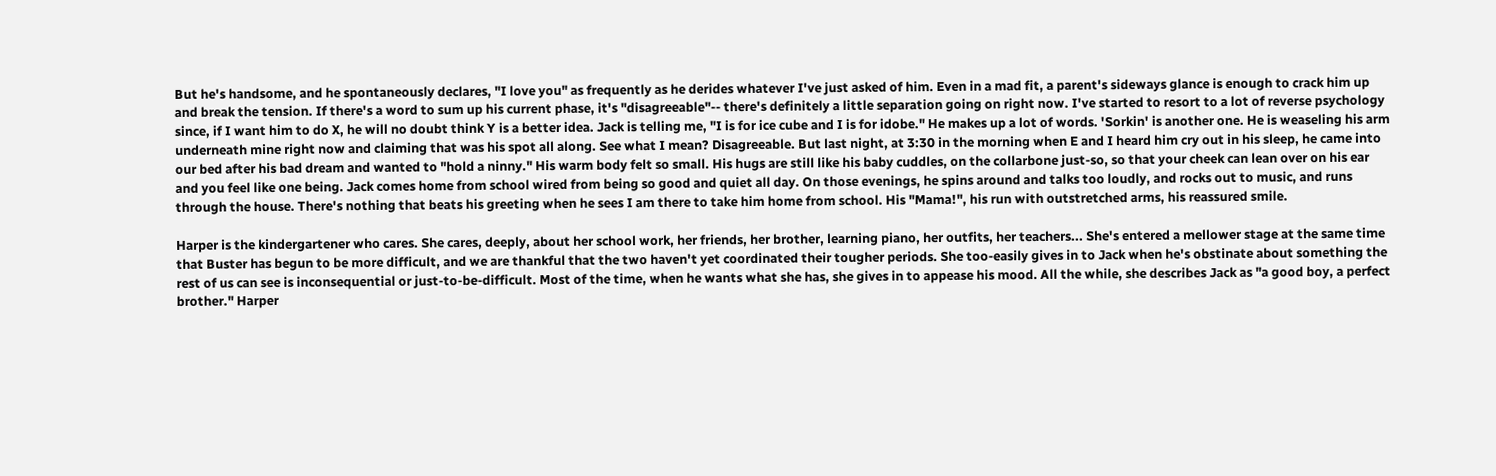But he's handsome, and he spontaneously declares, "I love you" as frequently as he derides whatever I've just asked of him. Even in a mad fit, a parent's sideways glance is enough to crack him up and break the tension. If there's a word to sum up his current phase, it's "disagreeable"-- there's definitely a little separation going on right now. I've started to resort to a lot of reverse psychology since, if I want him to do X, he will no doubt think Y is a better idea. Jack is telling me, "I is for ice cube and I is for idobe." He makes up a lot of words. 'Sorkin' is another one. He is weaseling his arm underneath mine right now and claiming that was his spot all along. See what I mean? Disagreeable. But last night, at 3:30 in the morning when E and I heard him cry out in his sleep, he came into our bed after his bad dream and wanted to "hold a ninny." His warm body felt so small. His hugs are still like his baby cuddles, on the collarbone just-so, so that your cheek can lean over on his ear and you feel like one being. Jack comes home from school wired from being so good and quiet all day. On those evenings, he spins around and talks too loudly, and rocks out to music, and runs through the house. There's nothing that beats his greeting when he sees I am there to take him home from school. His "Mama!", his run with outstretched arms, his reassured smile.

Harper is the kindergartener who cares. She cares, deeply, about her school work, her friends, her brother, learning piano, her outfits, her teachers... She's entered a mellower stage at the same time that Buster has begun to be more difficult, and we are thankful that the two haven't yet coordinated their tougher periods. She too-easily gives in to Jack when he's obstinate about something the rest of us can see is inconsequential or just-to-be-difficult. Most of the time, when he wants what she has, she gives in to appease his mood. All the while, she describes Jack as "a good boy, a perfect brother." Harper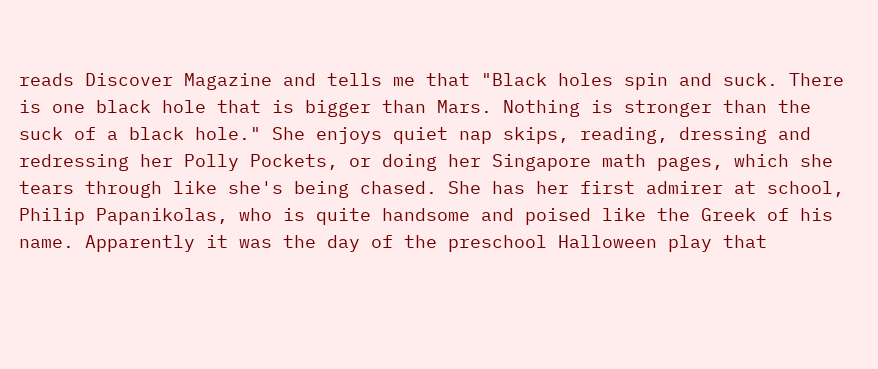reads Discover Magazine and tells me that "Black holes spin and suck. There is one black hole that is bigger than Mars. Nothing is stronger than the suck of a black hole." She enjoys quiet nap skips, reading, dressing and redressing her Polly Pockets, or doing her Singapore math pages, which she tears through like she's being chased. She has her first admirer at school, Philip Papanikolas, who is quite handsome and poised like the Greek of his name. Apparently it was the day of the preschool Halloween play that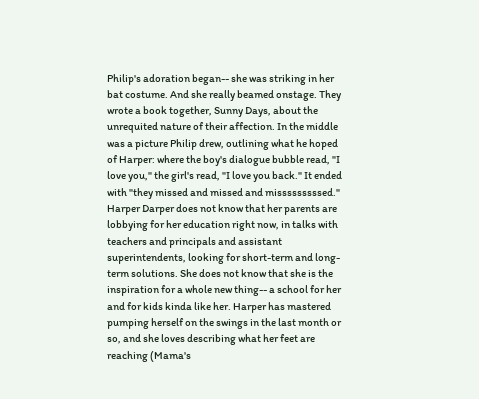Philip's adoration began-- she was striking in her bat costume. And she really beamed onstage. They wrote a book together, Sunny Days, about the unrequited nature of their affection. In the middle was a picture Philip drew, outlining what he hoped of Harper: where the boy's dialogue bubble read, "I love you," the girl's read, "I love you back." It ended with "they missed and missed and misssssssssed." Harper Darper does not know that her parents are lobbying for her education right now, in talks with teachers and principals and assistant superintendents, looking for short-term and long-term solutions. She does not know that she is the inspiration for a whole new thing-- a school for her and for kids kinda like her. Harper has mastered pumping herself on the swings in the last month or so, and she loves describing what her feet are reaching (Mama's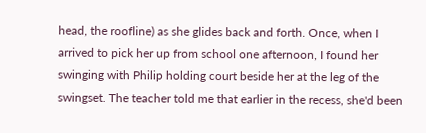head, the roofline) as she glides back and forth. Once, when I arrived to pick her up from school one afternoon, I found her swinging with Philip holding court beside her at the leg of the swingset. The teacher told me that earlier in the recess, she'd been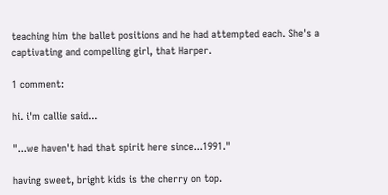teaching him the ballet positions and he had attempted each. She's a captivating and compelling girl, that Harper.

1 comment:

hi. i'm callie said...

"...we haven't had that spirit here since...1991."

having sweet, bright kids is the cherry on top.